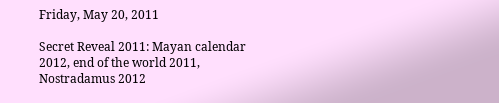Friday, May 20, 2011

Secret Reveal 2011: Mayan calendar 2012, end of the world 2011, Nostradamus 2012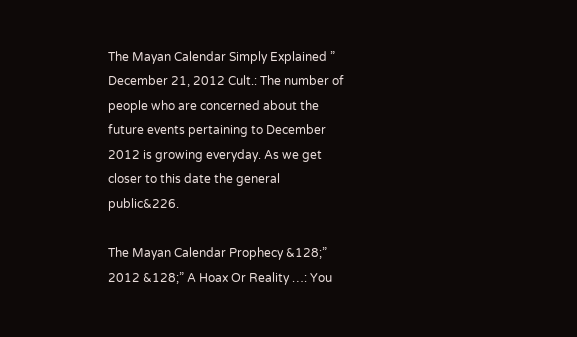The Mayan Calendar Simply Explained ” December 21, 2012 Cult.: The number of people who are concerned about the future events pertaining to December 2012 is growing everyday. As we get closer to this date the general public&226.

The Mayan Calendar Prophecy &128;” 2012 &128;” A Hoax Or Reality …: You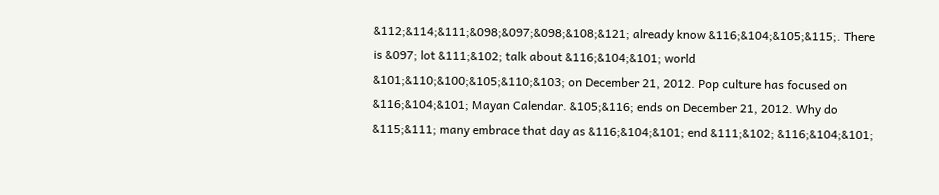&112;&114;&111;&098;&097;&098;&108;&121; already know &116;&104;&105;&115;. There is &097; lot &111;&102; talk about &116;&104;&101; world &101;&110;&100;&105;&110;&103; on December 21, 2012. Pop culture has focused on &116;&104;&101; Mayan Calendar. &105;&116; ends on December 21, 2012. Why do &115;&111; many embrace that day as &116;&104;&101; end &111;&102; &116;&104;&101;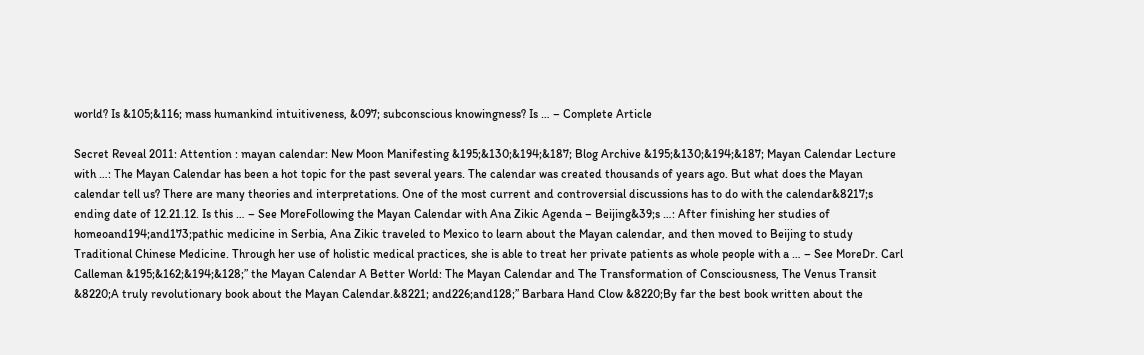world? Is &105;&116; mass humankind intuitiveness, &097; subconscious knowingness? Is … – Complete Article

Secret Reveal 2011: Attention : mayan calendar: New Moon Manifesting &195;&130;&194;&187; Blog Archive &195;&130;&194;&187; Mayan Calendar Lecture with …: The Mayan Calendar has been a hot topic for the past several years. The calendar was created thousands of years ago. But what does the Mayan calendar tell us? There are many theories and interpretations. One of the most current and controversial discussions has to do with the calendar&8217;s ending date of 12.21.12. Is this … – See MoreFollowing the Mayan Calendar with Ana Zikic Agenda – Beijing&39;s …: After finishing her studies of homeoand194;and173;pathic medicine in Serbia, Ana Zikic traveled to Mexico to learn about the Mayan calendar, and then moved to Beijing to study Traditional Chinese Medicine. Through her use of holistic medical practices, she is able to treat her private patients as whole people with a … – See MoreDr. Carl Calleman &195;&162;&194;&128;” the Mayan Calendar A Better World: The Mayan Calendar and The Transformation of Consciousness, The Venus Transit &8220;A truly revolutionary book about the Mayan Calendar.&8221; and226;and128;” Barbara Hand Clow &8220;By far the best book written about the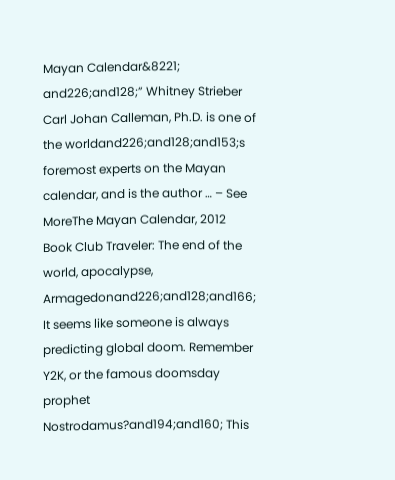Mayan Calendar&8221; and226;and128;” Whitney Strieber Carl Johan Calleman, Ph.D. is one of the worldand226;and128;and153;s foremost experts on the Mayan calendar, and is the author … – See MoreThe Mayan Calendar, 2012 Book Club Traveler: The end of the world, apocalypse, Armagedonand226;and128;and166; It seems like someone is always predicting global doom. Remember Y2K, or the famous doomsday prophet Nostrodamus?and194;and160; This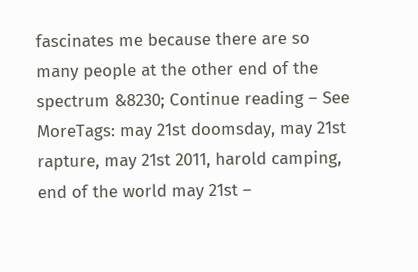fascinates me because there are so many people at the other end of the spectrum &8230; Continue reading – See MoreTags: may 21st doomsday, may 21st rapture, may 21st 2011, harold camping, end of the world may 21st –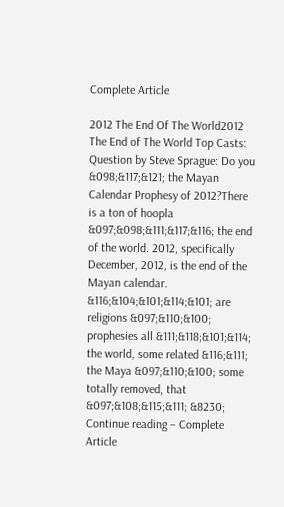Complete Article

2012 The End Of The World2012 The End of The World Top Casts: Question by Steve Sprague: Do you &098;&117;&121; the Mayan Calendar Prophesy of 2012?There is a ton of hoopla &097;&098;&111;&117;&116; the end of the world. 2012, specifically December, 2012, is the end of the Mayan calendar. &116;&104;&101;&114;&101; are religions &097;&110;&100; prophesies all &111;&118;&101;&114; the world, some related &116;&111; the Maya &097;&110;&100; some totally removed, that &097;&108;&115;&111; &8230; Continue reading – Complete Article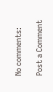No comments:

Post a Comment